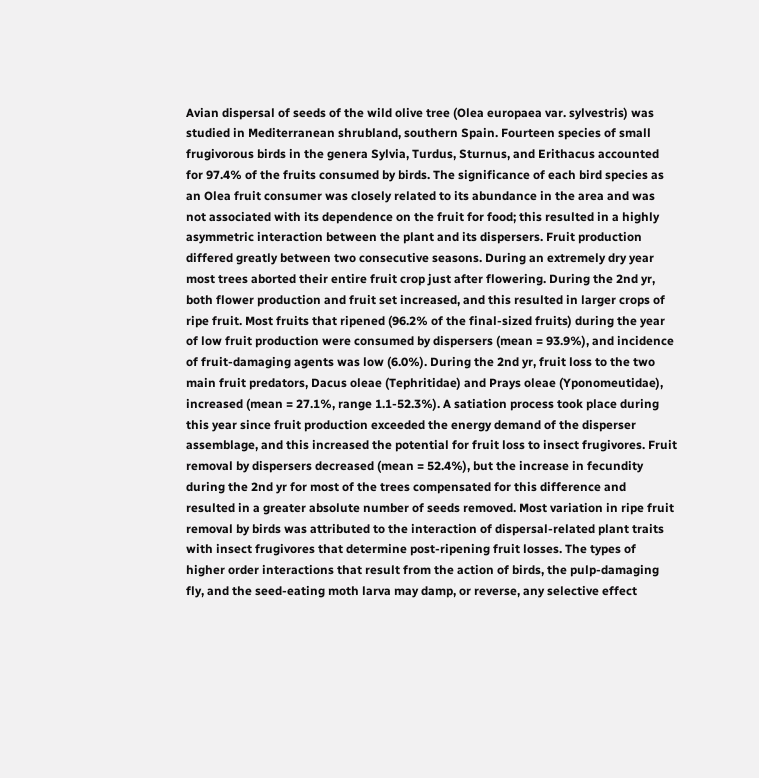Avian dispersal of seeds of the wild olive tree (Olea europaea var. sylvestris) was studied in Mediterranean shrubland, southern Spain. Fourteen species of small frugivorous birds in the genera Sylvia, Turdus, Sturnus, and Erithacus accounted for 97.4% of the fruits consumed by birds. The significance of each bird species as an Olea fruit consumer was closely related to its abundance in the area and was not associated with its dependence on the fruit for food; this resulted in a highly asymmetric interaction between the plant and its dispersers. Fruit production differed greatly between two consecutive seasons. During an extremely dry year most trees aborted their entire fruit crop just after flowering. During the 2nd yr, both flower production and fruit set increased, and this resulted in larger crops of ripe fruit. Most fruits that ripened (96.2% of the final-sized fruits) during the year of low fruit production were consumed by dispersers (mean = 93.9%), and incidence of fruit-damaging agents was low (6.0%). During the 2nd yr, fruit loss to the two main fruit predators, Dacus oleae (Tephritidae) and Prays oleae (Yponomeutidae), increased (mean = 27.1%, range 1.1-52.3%). A satiation process took place during this year since fruit production exceeded the energy demand of the disperser assemblage, and this increased the potential for fruit loss to insect frugivores. Fruit removal by dispersers decreased (mean = 52.4%), but the increase in fecundity during the 2nd yr for most of the trees compensated for this difference and resulted in a greater absolute number of seeds removed. Most variation in ripe fruit removal by birds was attributed to the interaction of dispersal-related plant traits with insect frugivores that determine post-ripening fruit losses. The types of higher order interactions that result from the action of birds, the pulp-damaging fly, and the seed-eating moth larva may damp, or reverse, any selective effect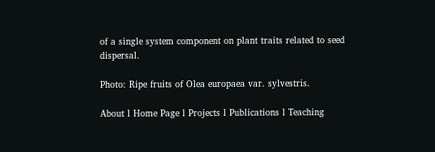of a single system component on plant traits related to seed dispersal.

Photo: Ripe fruits of Olea europaea var. sylvestris.

About l Home Page l Projects l Publications l Teaching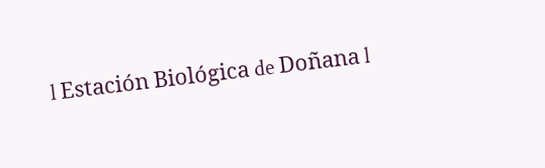l Estación Biológica de Doñana l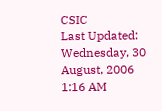CSIC
Last Updated: Wednesday, 30 August, 2006 1:16 AM